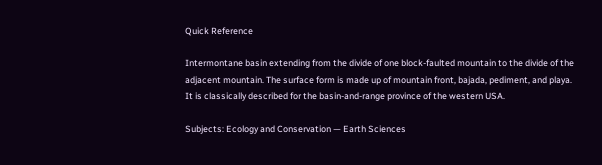Quick Reference

Intermontane basin extending from the divide of one block-faulted mountain to the divide of the adjacent mountain. The surface form is made up of mountain front, bajada, pediment, and playa. It is classically described for the basin-and-range province of the western USA.

Subjects: Ecology and Conservation — Earth Sciences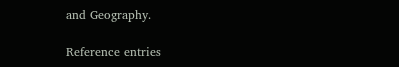and Geography.

Reference entries